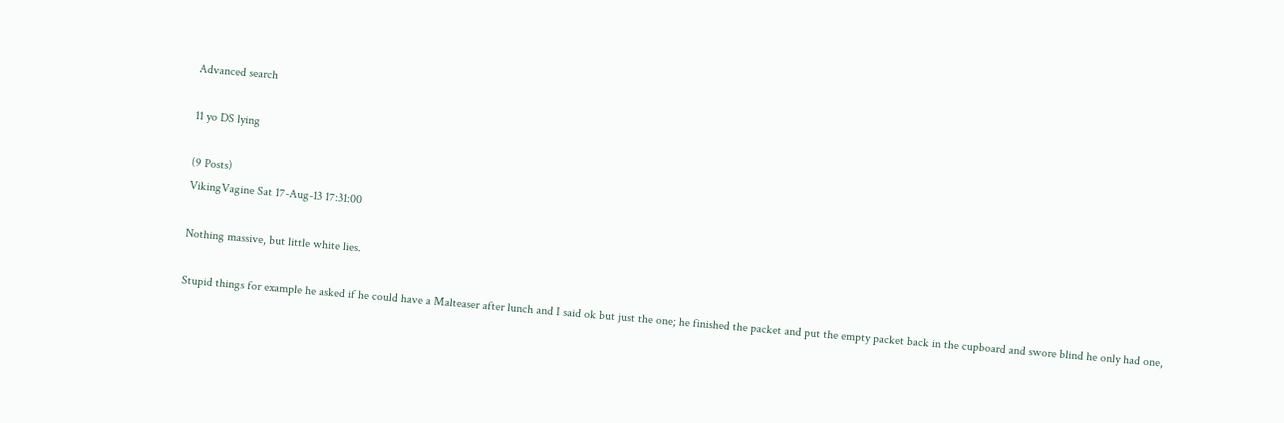Advanced search

11 yo DS lying

(9 Posts)
VikingVagine Sat 17-Aug-13 17:31:00

Nothing massive, but little white lies.

Stupid things for example he asked if he could have a Malteaser after lunch and I said ok but just the one; he finished the packet and put the empty packet back in the cupboard and swore blind he only had one,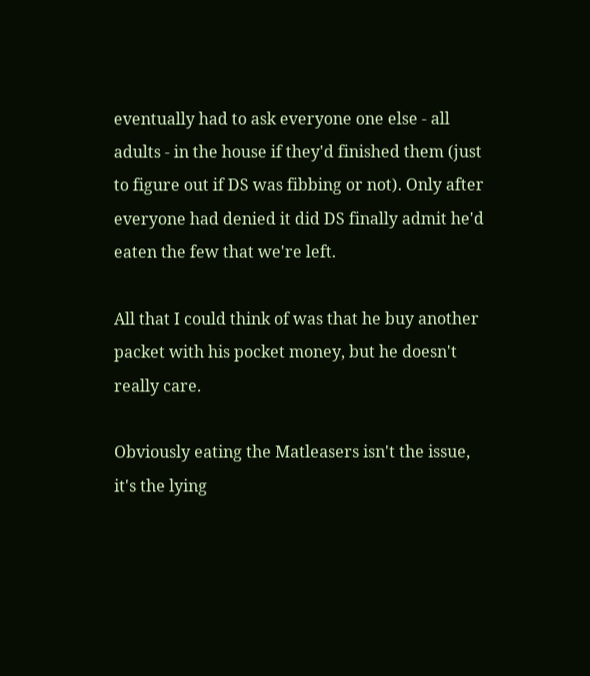eventually had to ask everyone one else - all adults - in the house if they'd finished them (just to figure out if DS was fibbing or not). Only after everyone had denied it did DS finally admit he'd eaten the few that we're left.

All that I could think of was that he buy another packet with his pocket money, but he doesn't really care.

Obviously eating the Matleasers isn't the issue, it's the lying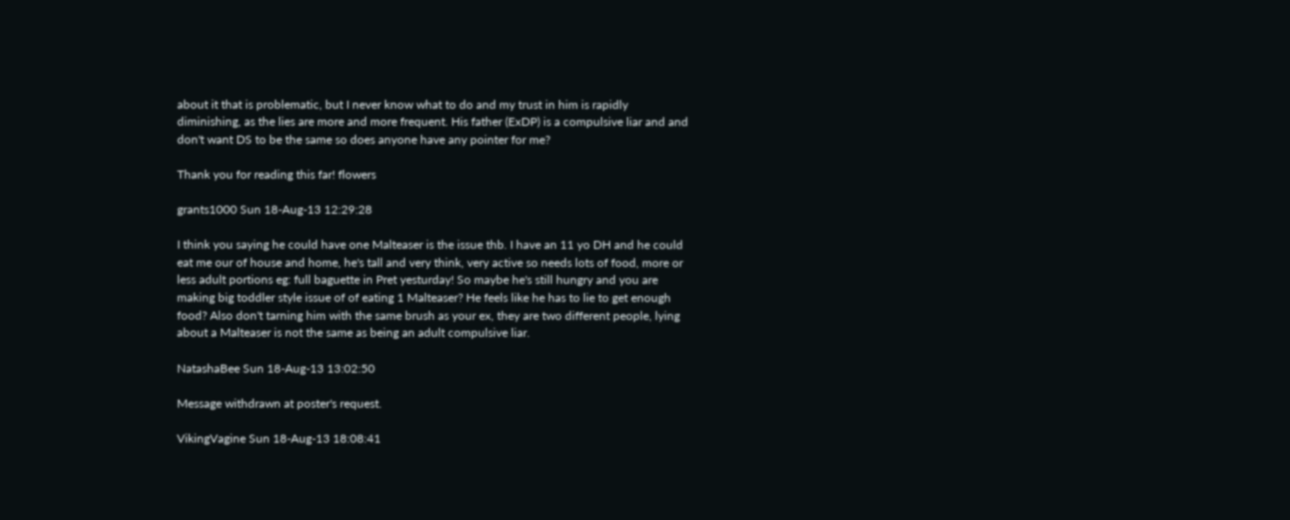about it that is problematic, but I never know what to do and my trust in him is rapidly diminishing, as the lies are more and more frequent. His father (ExDP) is a compulsive liar and and don't want DS to be the same so does anyone have any pointer for me?

Thank you for reading this far! flowers

grants1000 Sun 18-Aug-13 12:29:28

I think you saying he could have one Malteaser is the issue thb. I have an 11 yo DH and he could eat me our of house and home, he's tall and very think, very active so needs lots of food, more or less adult portions eg: full baguette in Pret yesturday! So maybe he's still hungry and you are making big toddler style issue of of eating 1 Malteaser? He feels like he has to lie to get enough food? Also don't tarning him with the same brush as your ex, they are two different people, lying about a Malteaser is not the same as being an adult compulsive liar.

NatashaBee Sun 18-Aug-13 13:02:50

Message withdrawn at poster's request.

VikingVagine Sun 18-Aug-13 18:08:41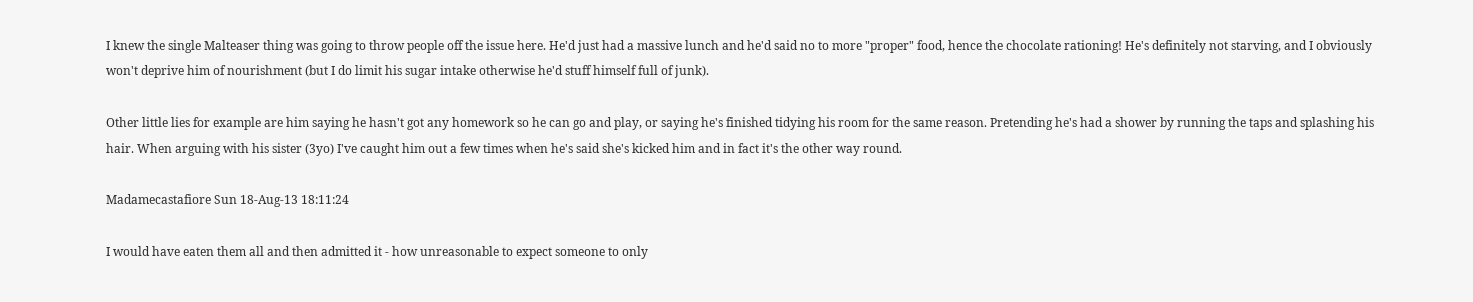I knew the single Malteaser thing was going to throw people off the issue here. He'd just had a massive lunch and he'd said no to more "proper" food, hence the chocolate rationing! He's definitely not starving, and I obviously won't deprive him of nourishment (but I do limit his sugar intake otherwise he'd stuff himself full of junk).

Other little lies for example are him saying he hasn't got any homework so he can go and play, or saying he's finished tidying his room for the same reason. Pretending he's had a shower by running the taps and splashing his hair. When arguing with his sister (3yo) I've caught him out a few times when he's said she's kicked him and in fact it's the other way round.

Madamecastafiore Sun 18-Aug-13 18:11:24

I would have eaten them all and then admitted it - how unreasonable to expect someone to only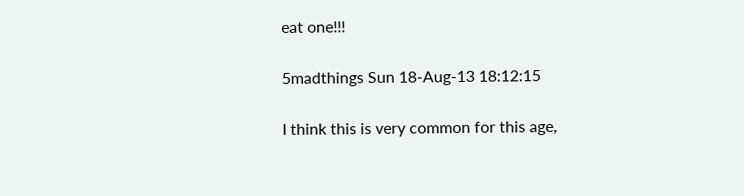eat one!!!

5madthings Sun 18-Aug-13 18:12:15

I think this is very common for this age,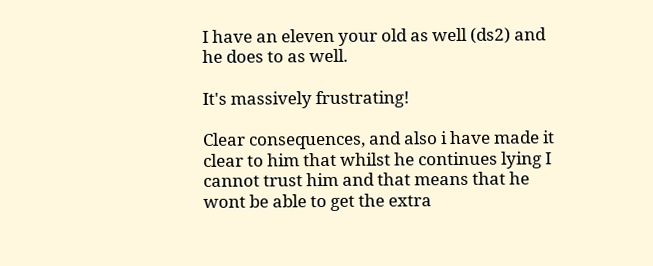I have an eleven your old as well (ds2) and he does to as well.

It's massively frustrating!

Clear consequences, and also i have made it clear to him that whilst he continues lying I cannot trust him and that means that he wont be able to get the extra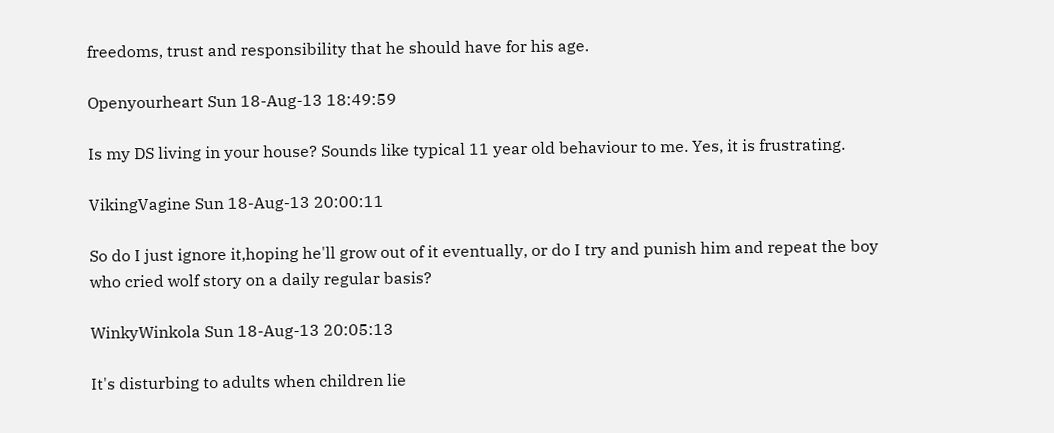freedoms, trust and responsibility that he should have for his age.

Openyourheart Sun 18-Aug-13 18:49:59

Is my DS living in your house? Sounds like typical 11 year old behaviour to me. Yes, it is frustrating.

VikingVagine Sun 18-Aug-13 20:00:11

So do I just ignore it,hoping he'll grow out of it eventually, or do I try and punish him and repeat the boy who cried wolf story on a daily regular basis?

WinkyWinkola Sun 18-Aug-13 20:05:13

It's disturbing to adults when children lie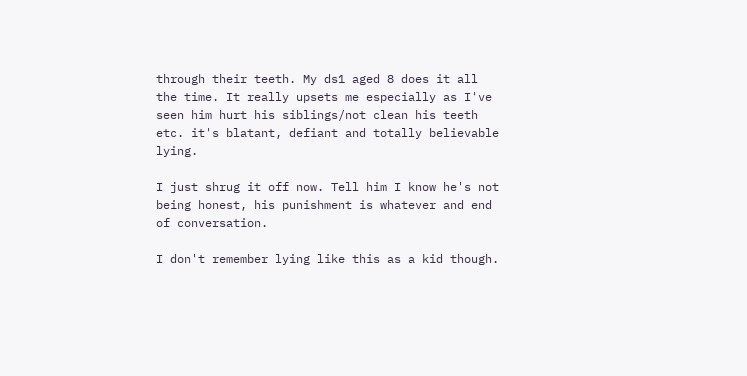through their teeth. My ds1 aged 8 does it all the time. It really upsets me especially as I've seen him hurt his siblings/not clean his teeth etc. it's blatant, defiant and totally believable lying.

I just shrug it off now. Tell him I know he's not being honest, his punishment is whatever and end of conversation.

I don't remember lying like this as a kid though.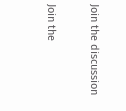Join the discussion

Join the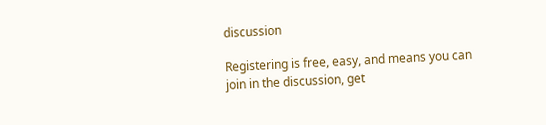discussion

Registering is free, easy, and means you can join in the discussion, get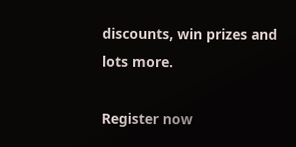discounts, win prizes and lots more.

Register now